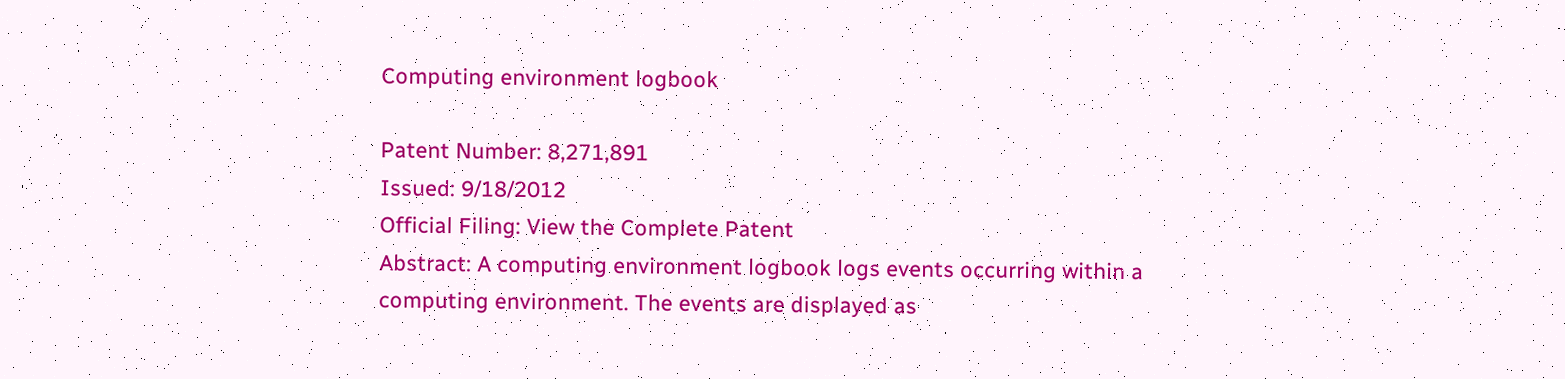Computing environment logbook

Patent Number: 8,271,891
Issued: 9/18/2012
Official Filing: View the Complete Patent
Abstract: A computing environment logbook logs events occurring within a computing environment. The events are displayed as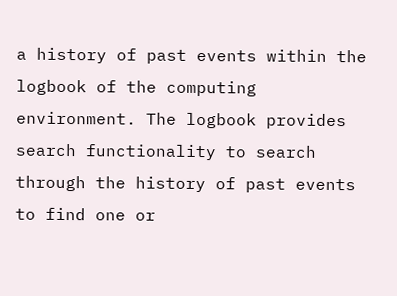a history of past events within the logbook of the computing environment. The logbook provides search functionality to search through the history of past events to find one or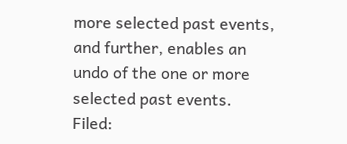more selected past events, and further, enables an undo of the one or more selected past events.
Filed: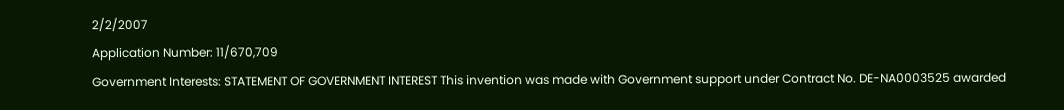2/2/2007
Application Number: 11/670,709
Government Interests: STATEMENT OF GOVERNMENT INTEREST This invention was made with Government support under Contract No. DE-NA0003525 awarded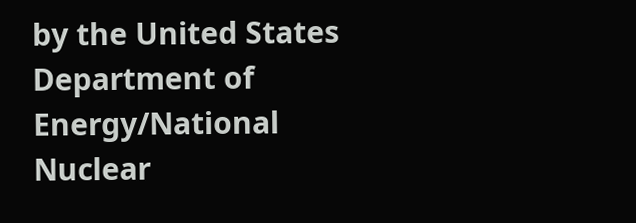by the United States Department of Energy/National Nuclear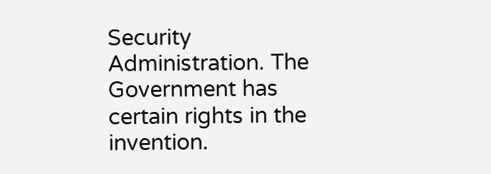Security Administration. The Government has certain rights in the invention.